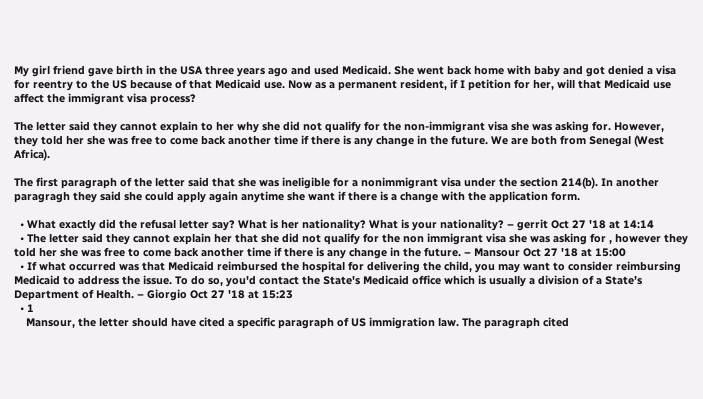My girl friend gave birth in the USA three years ago and used Medicaid. She went back home with baby and got denied a visa for reentry to the US because of that Medicaid use. Now as a permanent resident, if I petition for her, will that Medicaid use affect the immigrant visa process?

The letter said they cannot explain to her why she did not qualify for the non-immigrant visa she was asking for. However, they told her she was free to come back another time if there is any change in the future. We are both from Senegal (West Africa).

The first paragraph of the letter said that she was ineligible for a nonimmigrant visa under the section 214(b). In another paragragh they said she could apply again anytime she want if there is a change with the application form.

  • What exactly did the refusal letter say? What is her nationality? What is your nationality? – gerrit Oct 27 '18 at 14:14
  • The letter said they cannot explain her that she did not qualify for the non immigrant visa she was asking for , however they told her she was free to come back another time if there is any change in the future. – Mansour Oct 27 '18 at 15:00
  • If what occurred was that Medicaid reimbursed the hospital for delivering the child, you may want to consider reimbursing Medicaid to address the issue. To do so, you'd contact the State's Medicaid office which is usually a division of a State’s Department of Health. – Giorgio Oct 27 '18 at 15:23
  • 1
    Mansour, the letter should have cited a specific paragraph of US immigration law. The paragraph cited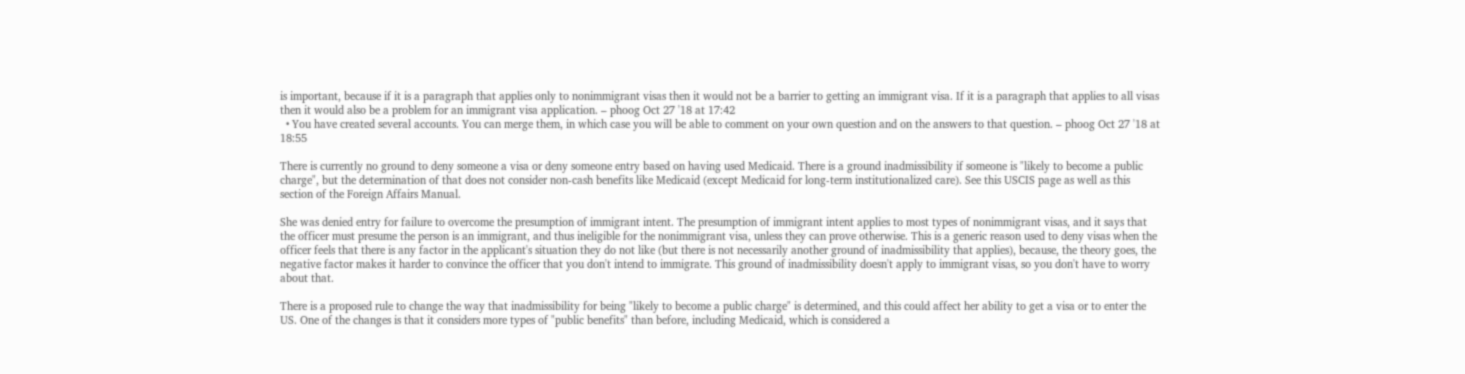is important, because if it is a paragraph that applies only to nonimmigrant visas then it would not be a barrier to getting an immigrant visa. If it is a paragraph that applies to all visas then it would also be a problem for an immigrant visa application. – phoog Oct 27 '18 at 17:42
  • You have created several accounts. You can merge them, in which case you will be able to comment on your own question and on the answers to that question. – phoog Oct 27 '18 at 18:55

There is currently no ground to deny someone a visa or deny someone entry based on having used Medicaid. There is a ground inadmissibility if someone is "likely to become a public charge", but the determination of that does not consider non-cash benefits like Medicaid (except Medicaid for long-term institutionalized care). See this USCIS page as well as this section of the Foreign Affairs Manual.

She was denied entry for failure to overcome the presumption of immigrant intent. The presumption of immigrant intent applies to most types of nonimmigrant visas, and it says that the officer must presume the person is an immigrant, and thus ineligible for the nonimmigrant visa, unless they can prove otherwise. This is a generic reason used to deny visas when the officer feels that there is any factor in the applicant's situation they do not like (but there is not necessarily another ground of inadmissibility that applies), because, the theory goes, the negative factor makes it harder to convince the officer that you don't intend to immigrate. This ground of inadmissibility doesn't apply to immigrant visas, so you don't have to worry about that.

There is a proposed rule to change the way that inadmissibility for being "likely to become a public charge" is determined, and this could affect her ability to get a visa or to enter the US. One of the changes is that it considers more types of "public benefits" than before, including Medicaid, which is considered a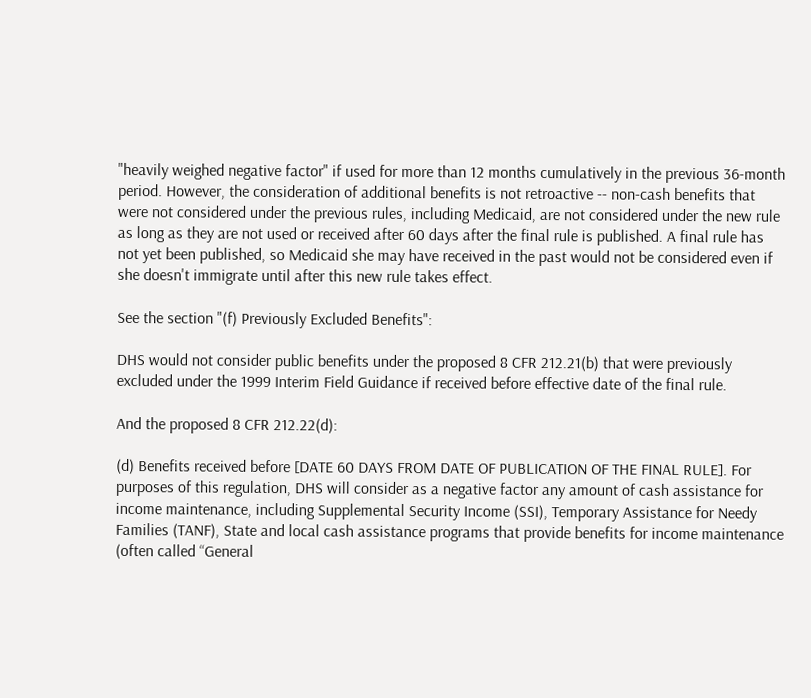"heavily weighed negative factor" if used for more than 12 months cumulatively in the previous 36-month period. However, the consideration of additional benefits is not retroactive -- non-cash benefits that were not considered under the previous rules, including Medicaid, are not considered under the new rule as long as they are not used or received after 60 days after the final rule is published. A final rule has not yet been published, so Medicaid she may have received in the past would not be considered even if she doesn't immigrate until after this new rule takes effect.

See the section "(f) Previously Excluded Benefits":

DHS would not consider public benefits under the proposed 8 CFR 212.21(b) that were previously excluded under the 1999 Interim Field Guidance if received before effective date of the final rule.

And the proposed 8 CFR 212.22(d):

(d) Benefits received before [DATE 60 DAYS FROM DATE OF PUBLICATION OF THE FINAL RULE]. For purposes of this regulation, DHS will consider as a negative factor any amount of cash assistance for income maintenance, including Supplemental Security Income (SSI), Temporary Assistance for Needy Families (TANF), State and local cash assistance programs that provide benefits for income maintenance (often called “General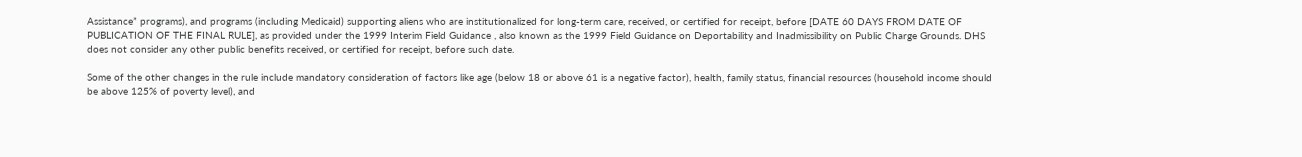Assistance” programs), and programs (including Medicaid) supporting aliens who are institutionalized for long-term care, received, or certified for receipt, before [DATE 60 DAYS FROM DATE OF PUBLICATION OF THE FINAL RULE], as provided under the 1999 Interim Field Guidance , also known as the 1999 Field Guidance on Deportability and Inadmissibility on Public Charge Grounds. DHS does not consider any other public benefits received, or certified for receipt, before such date.

Some of the other changes in the rule include mandatory consideration of factors like age (below 18 or above 61 is a negative factor), health, family status, financial resources (household income should be above 125% of poverty level), and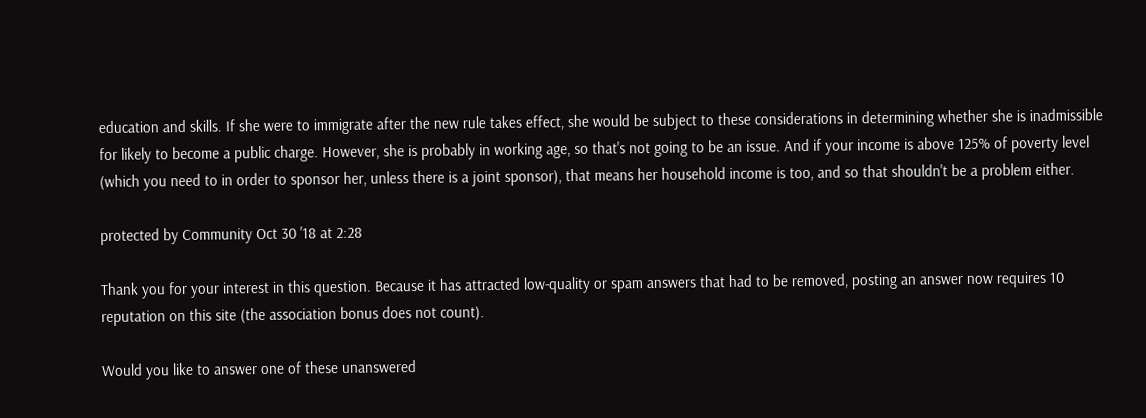education and skills. If she were to immigrate after the new rule takes effect, she would be subject to these considerations in determining whether she is inadmissible for likely to become a public charge. However, she is probably in working age, so that's not going to be an issue. And if your income is above 125% of poverty level (which you need to in order to sponsor her, unless there is a joint sponsor), that means her household income is too, and so that shouldn't be a problem either.

protected by Community Oct 30 '18 at 2:28

Thank you for your interest in this question. Because it has attracted low-quality or spam answers that had to be removed, posting an answer now requires 10 reputation on this site (the association bonus does not count).

Would you like to answer one of these unanswered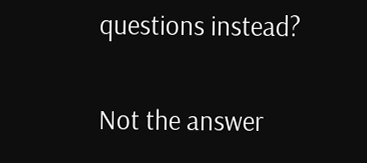questions instead?

Not the answer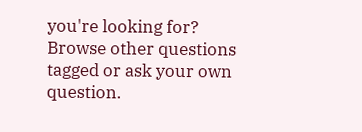you're looking for? Browse other questions tagged or ask your own question.